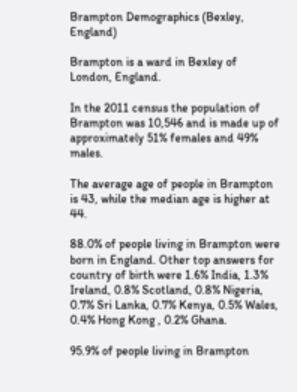Brampton Demographics (Bexley, England)

Brampton is a ward in Bexley of London, England.

In the 2011 census the population of Brampton was 10,546 and is made up of approximately 51% females and 49% males.

The average age of people in Brampton is 43, while the median age is higher at 44.

88.0% of people living in Brampton were born in England. Other top answers for country of birth were 1.6% India, 1.3% Ireland, 0.8% Scotland, 0.8% Nigeria, 0.7% Sri Lanka, 0.7% Kenya, 0.5% Wales, 0.4% Hong Kong , 0.2% Ghana.

95.9% of people living in Brampton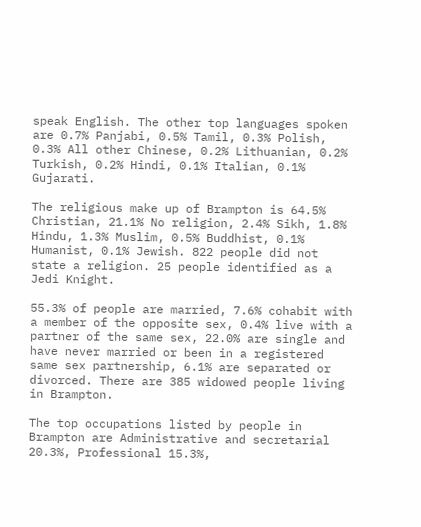speak English. The other top languages spoken are 0.7% Panjabi, 0.5% Tamil, 0.3% Polish, 0.3% All other Chinese, 0.2% Lithuanian, 0.2% Turkish, 0.2% Hindi, 0.1% Italian, 0.1% Gujarati.

The religious make up of Brampton is 64.5% Christian, 21.1% No religion, 2.4% Sikh, 1.8% Hindu, 1.3% Muslim, 0.5% Buddhist, 0.1% Humanist, 0.1% Jewish. 822 people did not state a religion. 25 people identified as a Jedi Knight.

55.3% of people are married, 7.6% cohabit with a member of the opposite sex, 0.4% live with a partner of the same sex, 22.0% are single and have never married or been in a registered same sex partnership, 6.1% are separated or divorced. There are 385 widowed people living in Brampton.

The top occupations listed by people in Brampton are Administrative and secretarial 20.3%, Professional 15.3%,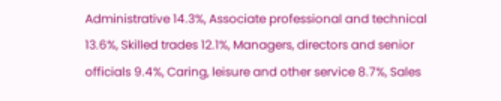Administrative 14.3%, Associate professional and technical 13.6%, Skilled trades 12.1%, Managers, directors and senior officials 9.4%, Caring, leisure and other service 8.7%, Sales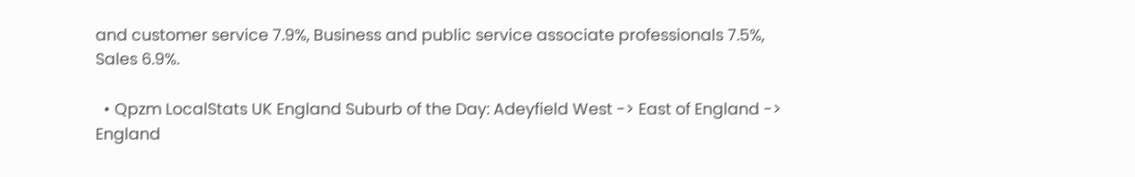and customer service 7.9%, Business and public service associate professionals 7.5%, Sales 6.9%.

  • Qpzm LocalStats UK England Suburb of the Day: Adeyfield West -> East of England -> England